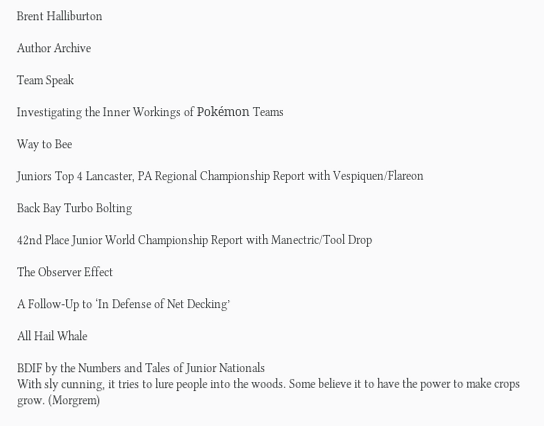Brent Halliburton

Author Archive

Team Speak

Investigating the Inner Workings of Pokémon Teams

Way to Bee

Juniors Top 4 Lancaster, PA Regional Championship Report with Vespiquen/Flareon

Back Bay Turbo Bolting

42nd Place Junior World Championship Report with Manectric/Tool Drop

The Observer Effect

A Follow-Up to ‘In Defense of Net Decking’

All Hail Whale

BDIF by the Numbers and Tales of Junior Nationals
With sly cunning, it tries to lure people into the woods. Some believe it to have the power to make crops grow. (Morgrem)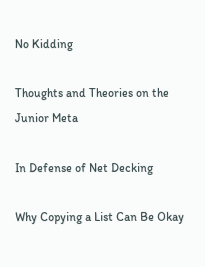No Kidding

Thoughts and Theories on the Junior Meta

In Defense of Net Decking

Why Copying a List Can Be Okay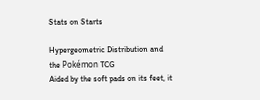Stats on Starts

Hypergeometric Distribution and the Pokémon TCG
Aided by the soft pads on its feet, it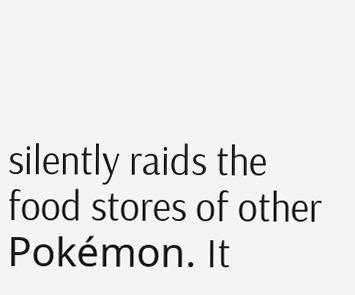silently raids the food stores of other Pokémon. It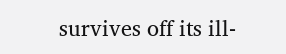survives off its ill-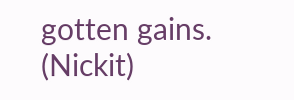gotten gains. (Nickit)